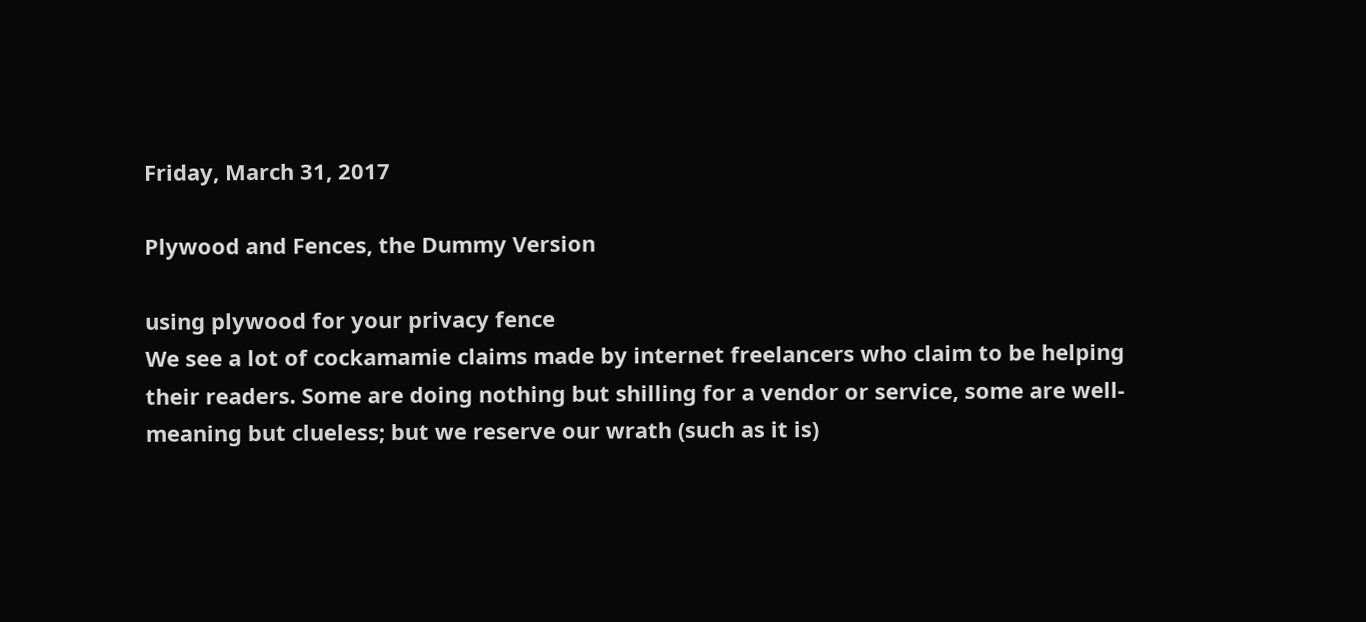Friday, March 31, 2017

Plywood and Fences, the Dummy Version

using plywood for your privacy fence
We see a lot of cockamamie claims made by internet freelancers who claim to be helping their readers. Some are doing nothing but shilling for a vendor or service, some are well-meaning but clueless; but we reserve our wrath (such as it is)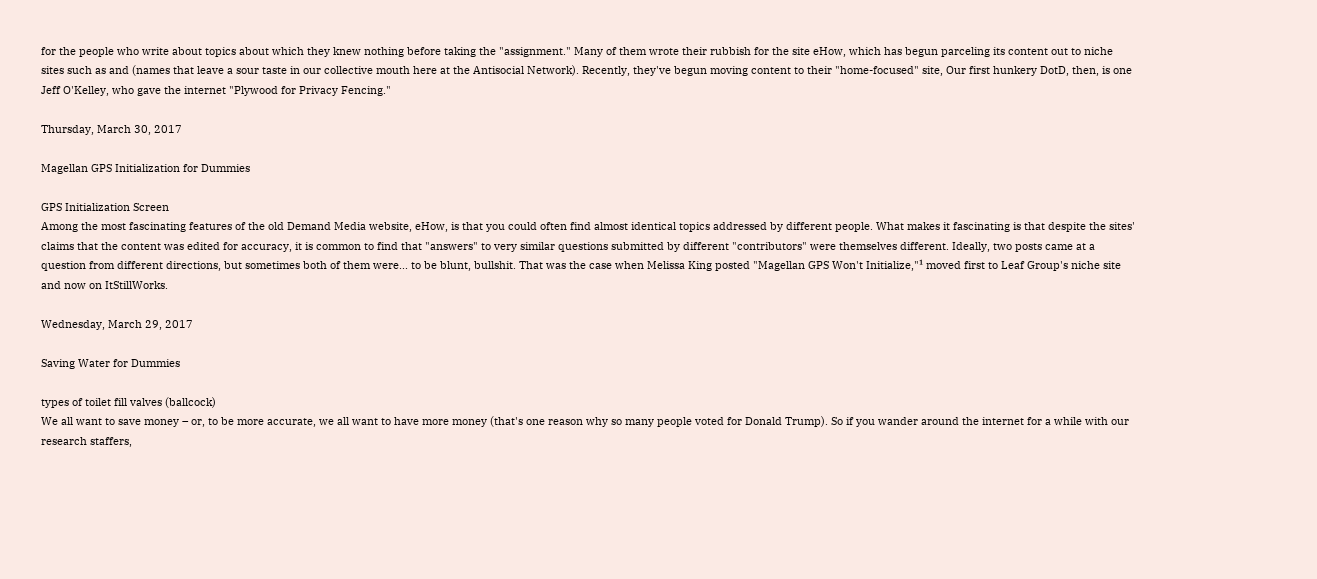for the people who write about topics about which they knew nothing before taking the "assignment." Many of them wrote their rubbish for the site eHow, which has begun parceling its content out to niche sites such as and (names that leave a sour taste in our collective mouth here at the Antisocial Network). Recently, they've begun moving content to their "home-focused" site, Our first hunkery DotD, then, is one Jeff O'Kelley, who gave the internet "Plywood for Privacy Fencing."

Thursday, March 30, 2017

Magellan GPS Initialization for Dummies

GPS Initialization Screen
Among the most fascinating features of the old Demand Media website, eHow, is that you could often find almost identical topics addressed by different people. What makes it fascinating is that despite the sites' claims that the content was edited for accuracy, it is common to find that "answers" to very similar questions submitted by different "contributors" were themselves different. Ideally, two posts came at a question from different directions, but sometimes both of them were... to be blunt, bullshit. That was the case when Melissa King posted "Magellan GPS Won't Initialize,"¹ moved first to Leaf Group's niche site and now on ItStillWorks.

Wednesday, March 29, 2017

Saving Water for Dummies

types of toilet fill valves (ballcock)
We all want to save money – or, to be more accurate, we all want to have more money (that's one reason why so many people voted for Donald Trump). So if you wander around the internet for a while with our research staffers,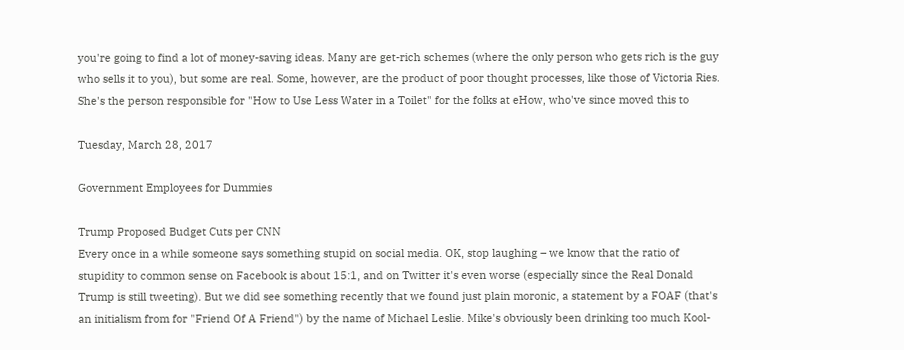you're going to find a lot of money-saving ideas. Many are get-rich schemes (where the only person who gets rich is the guy who sells it to you), but some are real. Some, however, are the product of poor thought processes, like those of Victoria Ries. She's the person responsible for "How to Use Less Water in a Toilet" for the folks at eHow, who've since moved this to

Tuesday, March 28, 2017

Government Employees for Dummies

Trump Proposed Budget Cuts per CNN
Every once in a while someone says something stupid on social media. OK, stop laughing – we know that the ratio of stupidity to common sense on Facebook is about 15:1, and on Twitter it's even worse (especially since the Real Donald Trump is still tweeting). But we did see something recently that we found just plain moronic, a statement by a FOAF (that's an initialism from for "Friend Of A Friend") by the name of Michael Leslie. Mike's obviously been drinking too much Kool-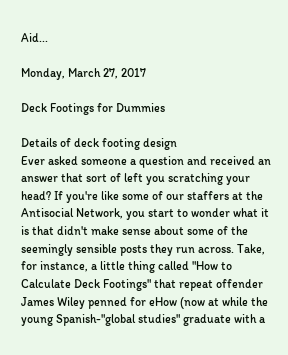Aid...

Monday, March 27, 2017

Deck Footings for Dummies

Details of deck footing design
Ever asked someone a question and received an answer that sort of left you scratching your head? If you're like some of our staffers at the Antisocial Network, you start to wonder what it is that didn't make sense about some of the seemingly sensible posts they run across. Take, for instance, a little thing called "How to Calculate Deck Footings" that repeat offender James Wiley penned for eHow (now at while the young Spanish-"global studies" graduate with a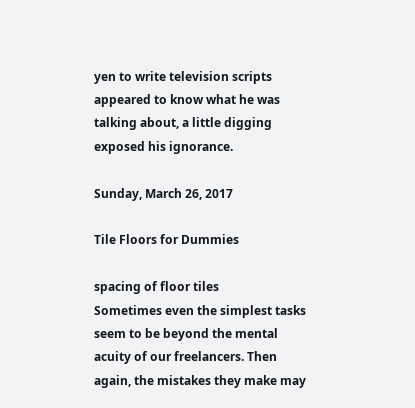yen to write television scripts appeared to know what he was talking about, a little digging exposed his ignorance.

Sunday, March 26, 2017

Tile Floors for Dummies

spacing of floor tiles
Sometimes even the simplest tasks seem to be beyond the mental acuity of our freelancers. Then again, the mistakes they make may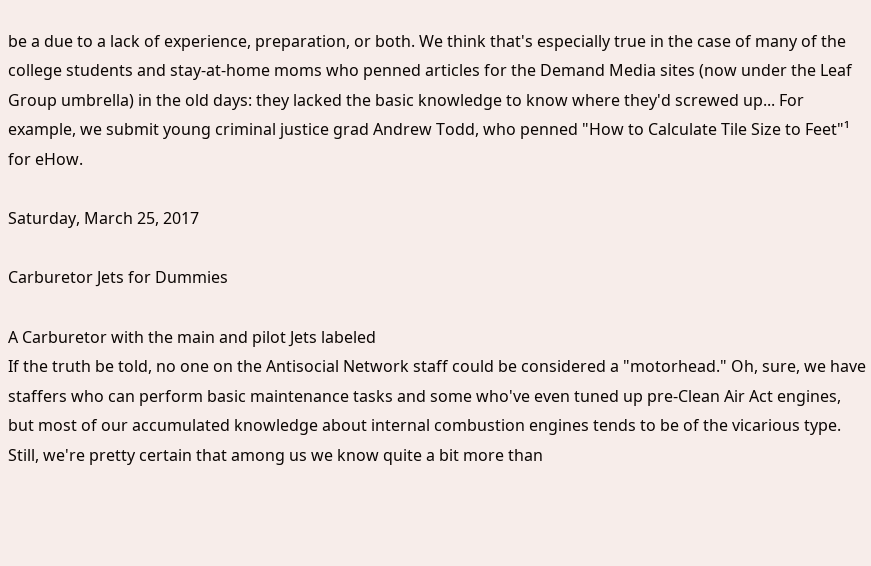be a due to a lack of experience, preparation, or both. We think that's especially true in the case of many of the college students and stay-at-home moms who penned articles for the Demand Media sites (now under the Leaf Group umbrella) in the old days: they lacked the basic knowledge to know where they'd screwed up... For example, we submit young criminal justice grad Andrew Todd, who penned "How to Calculate Tile Size to Feet"¹ for eHow.

Saturday, March 25, 2017

Carburetor Jets for Dummies

A Carburetor with the main and pilot Jets labeled
If the truth be told, no one on the Antisocial Network staff could be considered a "motorhead." Oh, sure, we have staffers who can perform basic maintenance tasks and some who've even tuned up pre-Clean Air Act engines, but most of our accumulated knowledge about internal combustion engines tends to be of the vicarious type. Still, we're pretty certain that among us we know quite a bit more than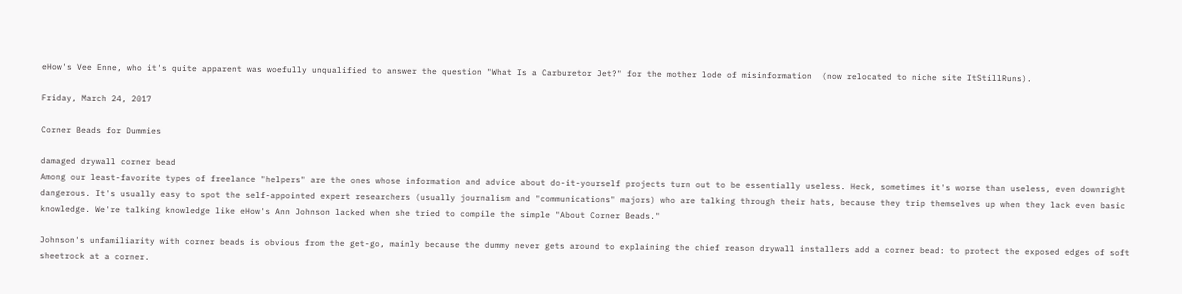eHow's Vee Enne, who it's quite apparent was woefully unqualified to answer the question "What Is a Carburetor Jet?" for the mother lode of misinformation  (now relocated to niche site ItStillRuns).

Friday, March 24, 2017

Corner Beads for Dummies

damaged drywall corner bead
Among our least-favorite types of freelance "helpers" are the ones whose information and advice about do-it-yourself projects turn out to be essentially useless. Heck, sometimes it's worse than useless, even downright dangerous. It's usually easy to spot the self-appointed expert researchers (usually journalism and "communications" majors) who are talking through their hats, because they trip themselves up when they lack even basic knowledge. We're talking knowledge like eHow's Ann Johnson lacked when she tried to compile the simple "About Corner Beads."

Johnson's unfamiliarity with corner beads is obvious from the get-go, mainly because the dummy never gets around to explaining the chief reason drywall installers add a corner bead: to protect the exposed edges of soft sheetrock at a corner.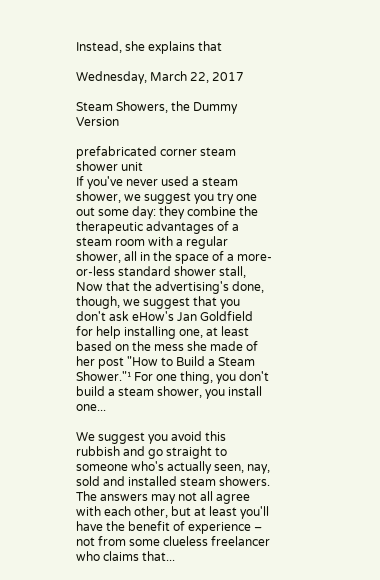Instead, she explains that

Wednesday, March 22, 2017

Steam Showers, the Dummy Version

prefabricated corner steam shower unit
If you've never used a steam shower, we suggest you try one out some day: they combine the therapeutic advantages of a steam room with a regular shower, all in the space of a more-or-less standard shower stall, Now that the advertising's done, though, we suggest that you don't ask eHow's Jan Goldfield for help installing one, at least based on the mess she made of her post "How to Build a Steam Shower."¹ For one thing, you don't build a steam shower, you install one...

We suggest you avoid this rubbish and go straight to someone who's actually seen, nay, sold and installed steam showers. The answers may not all agree with each other, but at least you'll have the benefit of experience – not from some clueless freelancer who claims that...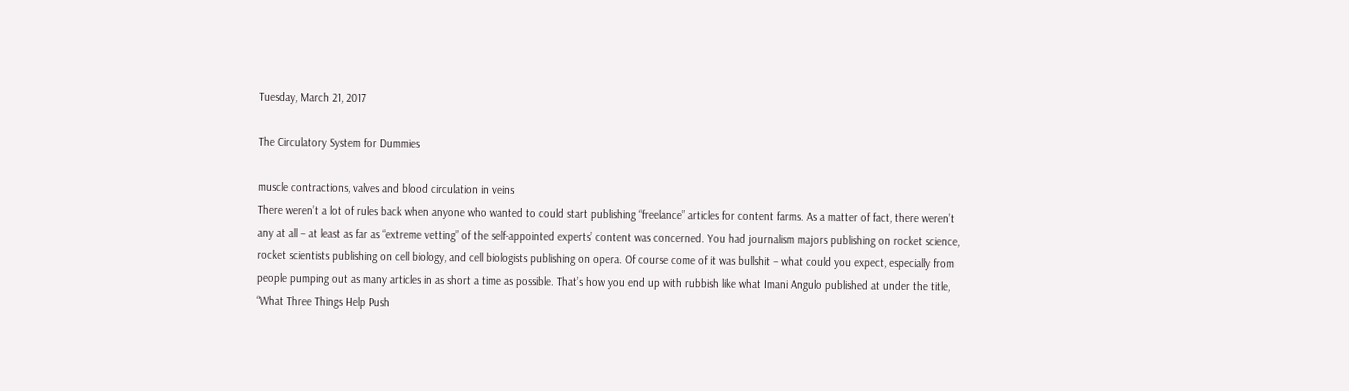Tuesday, March 21, 2017

The Circulatory System for Dummies

muscle contractions, valves and blood circulation in veins
There weren’t a lot of rules back when anyone who wanted to could start publishing “freelance” articles for content farms. As a matter of fact, there weren’t any at all – at least as far as “extreme vetting” of the self-appointed experts’ content was concerned. You had journalism majors publishing on rocket science, rocket scientists publishing on cell biology, and cell biologists publishing on opera. Of course come of it was bullshit – what could you expect, especially from people pumping out as many articles in as short a time as possible. That’s how you end up with rubbish like what Imani Angulo published at under the title, “What Three Things Help Push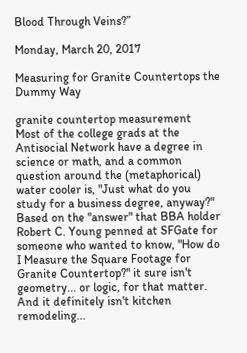Blood Through Veins?”

Monday, March 20, 2017

Measuring for Granite Countertops the Dummy Way

granite countertop measurement
Most of the college grads at the Antisocial Network have a degree in science or math, and a common question around the (metaphorical) water cooler is, "Just what do you study for a business degree, anyway?" Based on the "answer" that BBA holder Robert C. Young penned at SFGate for someone who wanted to know, "How do I Measure the Square Footage for Granite Countertop?" it sure isn't geometry... or logic, for that matter. And it definitely isn't kitchen remodeling...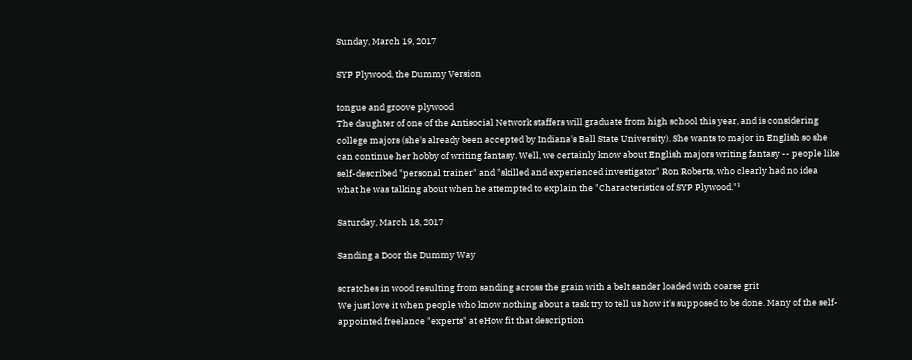Sunday, March 19, 2017

SYP Plywood, the Dummy Version

tongue and groove plywood
The daughter of one of the Antisocial Network staffers will graduate from high school this year, and is considering college majors (she's already been accepted by Indiana's Ball State University). She wants to major in English so she can continue her hobby of writing fantasy. Well, we certainly know about English majors writing fantasy -- people like self-described "personal trainer" and "skilled and experienced investigator" Ron Roberts, who clearly had no idea what he was talking about when he attempted to explain the "Characteristics of SYP Plywood."¹

Saturday, March 18, 2017

Sanding a Door the Dummy Way

scratches in wood resulting from sanding across the grain with a belt sander loaded with coarse grit
We just love it when people who know nothing about a task try to tell us how it's supposed to be done. Many of the self-appointed freelance "experts" at eHow fit that description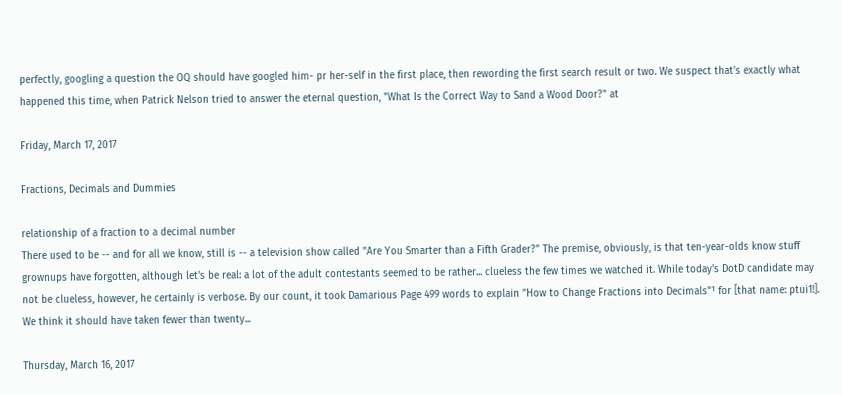perfectly, googling a question the OQ should have googled him- pr her-self in the first place, then rewording the first search result or two. We suspect that's exactly what happened this time, when Patrick Nelson tried to answer the eternal question, "What Is the Correct Way to Sand a Wood Door?" at

Friday, March 17, 2017

Fractions, Decimals and Dummies

relationship of a fraction to a decimal number
There used to be -- and for all we know, still is -- a television show called "Are You Smarter than a Fifth Grader?" The premise, obviously, is that ten-year-olds know stuff grownups have forgotten, although let's be real: a lot of the adult contestants seemed to be rather... clueless the few times we watched it. While today's DotD candidate may not be clueless, however, he certainly is verbose. By our count, it took Damarious Page 499 words to explain "How to Change Fractions into Decimals"¹ for [that name: ptui1!]. We think it should have taken fewer than twenty...

Thursday, March 16, 2017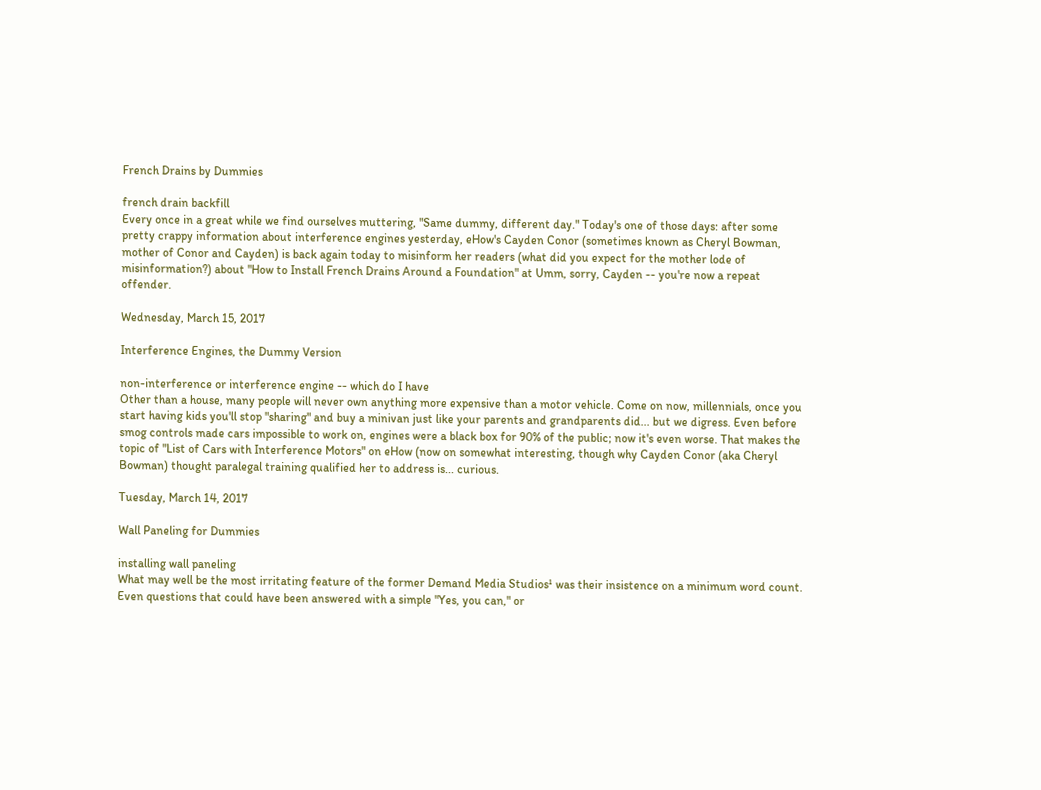French Drains by Dummies

french drain backfill
Every once in a great while we find ourselves muttering, "Same dummy, different day." Today's one of those days: after some pretty crappy information about interference engines yesterday, eHow's Cayden Conor (sometimes known as Cheryl Bowman, mother of Conor and Cayden) is back again today to misinform her readers (what did you expect for the mother lode of misinformation?) about "How to Install French Drains Around a Foundation" at Umm, sorry, Cayden -- you're now a repeat offender.

Wednesday, March 15, 2017

Interference Engines, the Dummy Version

non-interference or interference engine -- which do I have
Other than a house, many people will never own anything more expensive than a motor vehicle. Come on now, millennials, once you start having kids you'll stop "sharing" and buy a minivan just like your parents and grandparents did... but we digress. Even before smog controls made cars impossible to work on, engines were a black box for 90% of the public; now it's even worse. That makes the topic of "List of Cars with Interference Motors" on eHow (now on somewhat interesting, though why Cayden Conor (aka Cheryl Bowman) thought paralegal training qualified her to address is... curious.

Tuesday, March 14, 2017

Wall Paneling for Dummies

installing wall paneling
What may well be the most irritating feature of the former Demand Media Studios¹ was their insistence on a minimum word count. Even questions that could have been answered with a simple "Yes, you can," or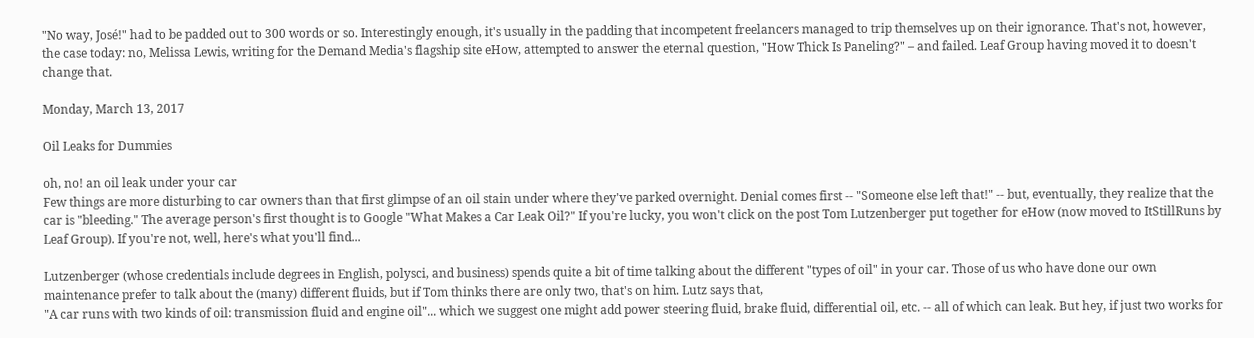"No way, José!" had to be padded out to 300 words or so. Interestingly enough, it's usually in the padding that incompetent freelancers managed to trip themselves up on their ignorance. That's not, however, the case today: no, Melissa Lewis, writing for the Demand Media's flagship site eHow, attempted to answer the eternal question, "How Thick Is Paneling?" – and failed. Leaf Group having moved it to doesn't change that.

Monday, March 13, 2017

Oil Leaks for Dummies

oh, no! an oil leak under your car
Few things are more disturbing to car owners than that first glimpse of an oil stain under where they've parked overnight. Denial comes first -- "Someone else left that!" -- but, eventually, they realize that the car is "bleeding." The average person's first thought is to Google "What Makes a Car Leak Oil?" If you're lucky, you won't click on the post Tom Lutzenberger put together for eHow (now moved to ItStillRuns by Leaf Group). If you're not, well, here's what you'll find...

Lutzenberger (whose credentials include degrees in English, polysci, and business) spends quite a bit of time talking about the different "types of oil" in your car. Those of us who have done our own maintenance prefer to talk about the (many) different fluids, but if Tom thinks there are only two, that's on him. Lutz says that,
"A car runs with two kinds of oil: transmission fluid and engine oil"... which we suggest one might add power steering fluid, brake fluid, differential oil, etc. -- all of which can leak. But hey, if just two works for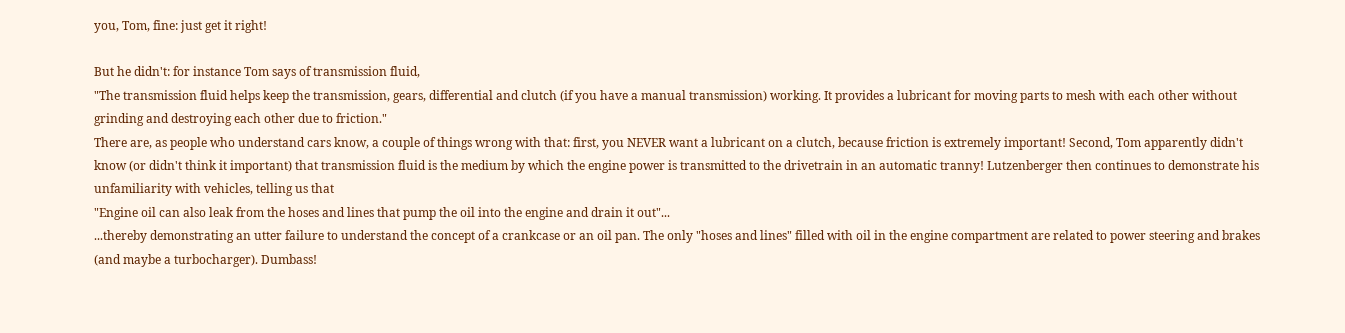you, Tom, fine: just get it right!

But he didn't: for instance Tom says of transmission fluid,
"The transmission fluid helps keep the transmission, gears, differential and clutch (if you have a manual transmission) working. It provides a lubricant for moving parts to mesh with each other without grinding and destroying each other due to friction."
There are, as people who understand cars know, a couple of things wrong with that: first, you NEVER want a lubricant on a clutch, because friction is extremely important! Second, Tom apparently didn't know (or didn't think it important) that transmission fluid is the medium by which the engine power is transmitted to the drivetrain in an automatic tranny! Lutzenberger then continues to demonstrate his unfamiliarity with vehicles, telling us that
"Engine oil can also leak from the hoses and lines that pump the oil into the engine and drain it out"...
...thereby demonstrating an utter failure to understand the concept of a crankcase or an oil pan. The only "hoses and lines" filled with oil in the engine compartment are related to power steering and brakes (and maybe a turbocharger). Dumbass!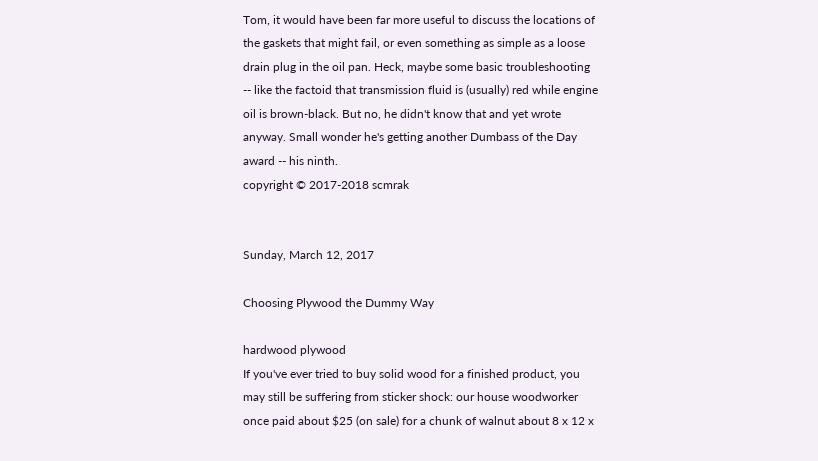Tom, it would have been far more useful to discuss the locations of the gaskets that might fail, or even something as simple as a loose drain plug in the oil pan. Heck, maybe some basic troubleshooting -- like the factoid that transmission fluid is (usually) red while engine oil is brown-black. But no, he didn't know that and yet wrote anyway. Small wonder he's getting another Dumbass of the Day award -- his ninth.
copyright © 2017-2018 scmrak


Sunday, March 12, 2017

Choosing Plywood the Dummy Way

hardwood plywood
If you've ever tried to buy solid wood for a finished product, you may still be suffering from sticker shock: our house woodworker once paid about $25 (on sale) for a chunk of walnut about 8 x 12 x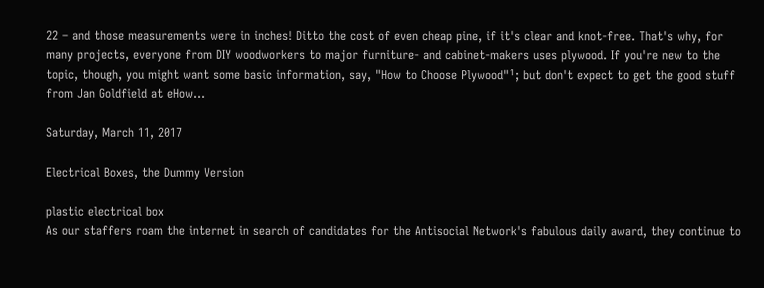22 – and those measurements were in inches! Ditto the cost of even cheap pine, if it's clear and knot-free. That's why, for many projects, everyone from DIY woodworkers to major furniture- and cabinet-makers uses plywood. If you're new to the topic, though, you might want some basic information, say, "How to Choose Plywood"¹; but don't expect to get the good stuff from Jan Goldfield at eHow...

Saturday, March 11, 2017

Electrical Boxes, the Dummy Version

plastic electrical box
As our staffers roam the internet in search of candidates for the Antisocial Network's fabulous daily award, they continue to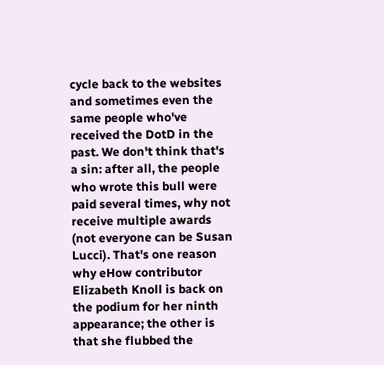cycle back to the websites and sometimes even the same people who've received the DotD in the past. We don't think that's a sin: after all, the people who wrote this bull were paid several times, why not receive multiple awards (not everyone can be Susan Lucci). That's one reason why eHow contributor Elizabeth Knoll is back on the podium for her ninth appearance; the other is that she flubbed the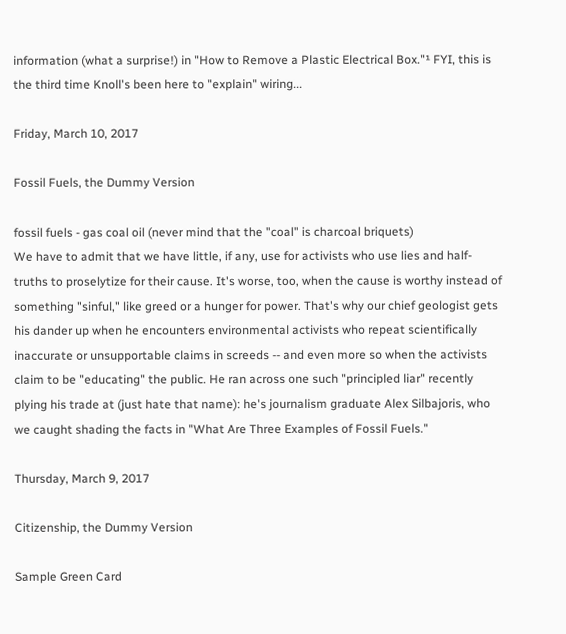information (what a surprise!) in "How to Remove a Plastic Electrical Box."¹ FYI, this is the third time Knoll's been here to "explain" wiring...

Friday, March 10, 2017

Fossil Fuels, the Dummy Version

fossil fuels - gas coal oil (never mind that the "coal" is charcoal briquets)
We have to admit that we have little, if any, use for activists who use lies and half-truths to proselytize for their cause. It's worse, too, when the cause is worthy instead of something "sinful," like greed or a hunger for power. That's why our chief geologist gets his dander up when he encounters environmental activists who repeat scientifically inaccurate or unsupportable claims in screeds -- and even more so when the activists claim to be "educating" the public. He ran across one such "principled liar" recently plying his trade at (just hate that name): he's journalism graduate Alex Silbajoris, who we caught shading the facts in "What Are Three Examples of Fossil Fuels."

Thursday, March 9, 2017

Citizenship, the Dummy Version

Sample Green Card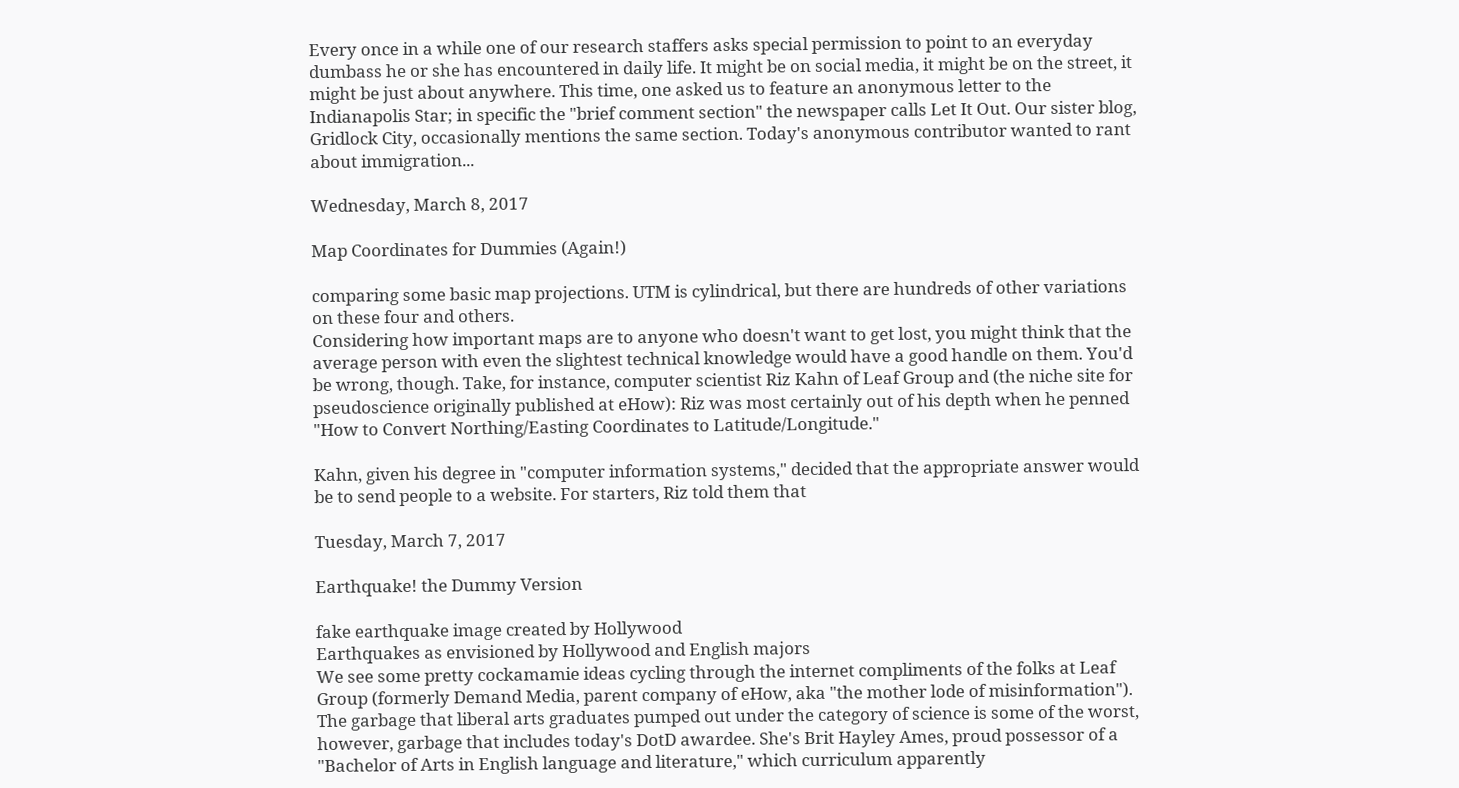Every once in a while one of our research staffers asks special permission to point to an everyday dumbass he or she has encountered in daily life. It might be on social media, it might be on the street, it might be just about anywhere. This time, one asked us to feature an anonymous letter to the Indianapolis Star; in specific the "brief comment section" the newspaper calls Let It Out. Our sister blog, Gridlock City, occasionally mentions the same section. Today's anonymous contributor wanted to rant about immigration...

Wednesday, March 8, 2017

Map Coordinates for Dummies (Again!)

comparing some basic map projections. UTM is cylindrical, but there are hundreds of other variations on these four and others.
Considering how important maps are to anyone who doesn't want to get lost, you might think that the average person with even the slightest technical knowledge would have a good handle on them. You'd be wrong, though. Take, for instance, computer scientist Riz Kahn of Leaf Group and (the niche site for pseudoscience originally published at eHow): Riz was most certainly out of his depth when he penned "How to Convert Northing/Easting Coordinates to Latitude/Longitude."

Kahn, given his degree in "computer information systems," decided that the appropriate answer would be to send people to a website. For starters, Riz told them that

Tuesday, March 7, 2017

Earthquake! the Dummy Version

fake earthquake image created by Hollywood
Earthquakes as envisioned by Hollywood and English majors
We see some pretty cockamamie ideas cycling through the internet compliments of the folks at Leaf Group (formerly Demand Media, parent company of eHow, aka "the mother lode of misinformation"). The garbage that liberal arts graduates pumped out under the category of science is some of the worst, however, garbage that includes today's DotD awardee. She's Brit Hayley Ames, proud possessor of a "Bachelor of Arts in English language and literature," which curriculum apparently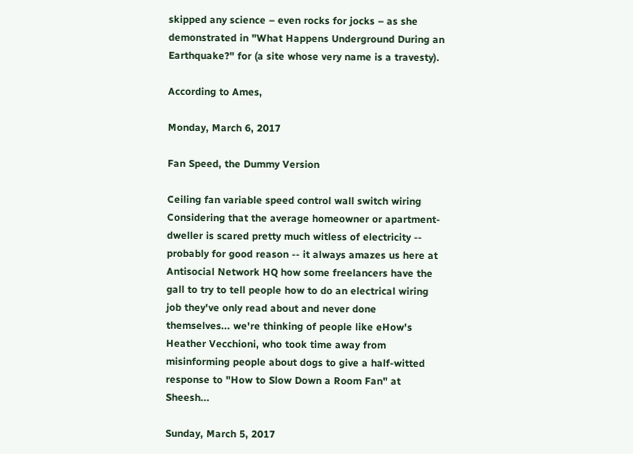skipped any science – even rocks for jocks – as she demonstrated in "What Happens Underground During an Earthquake?" for (a site whose very name is a travesty).

According to Ames,

Monday, March 6, 2017

Fan Speed, the Dummy Version

Ceiling fan variable speed control wall switch wiring
Considering that the average homeowner or apartment-dweller is scared pretty much witless of electricity -- probably for good reason -- it always amazes us here at Antisocial Network HQ how some freelancers have the gall to try to tell people how to do an electrical wiring job they've only read about and never done themselves... we're thinking of people like eHow's Heather Vecchioni, who took time away from misinforming people about dogs to give a half-witted response to "How to Slow Down a Room Fan" at Sheesh...

Sunday, March 5, 2017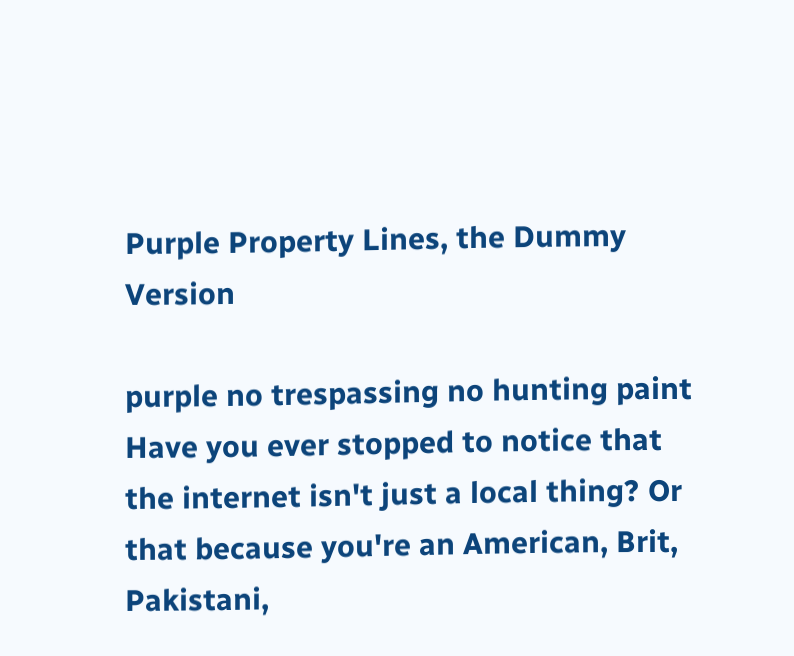Purple Property Lines, the Dummy Version

purple no trespassing no hunting paint
Have you ever stopped to notice that the internet isn't just a local thing? Or that because you're an American, Brit, Pakistani,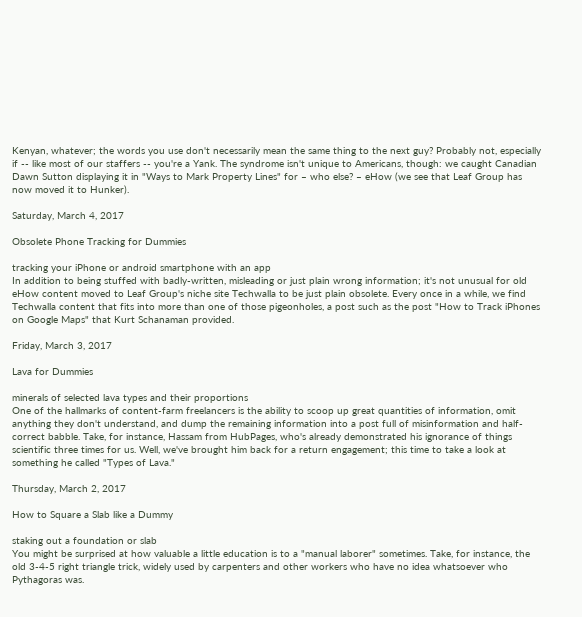Kenyan, whatever; the words you use don't necessarily mean the same thing to the next guy? Probably not, especially if -- like most of our staffers -- you're a Yank. The syndrome isn't unique to Americans, though: we caught Canadian Dawn Sutton displaying it in "Ways to Mark Property Lines" for – who else? – eHow (we see that Leaf Group has now moved it to Hunker).

Saturday, March 4, 2017

Obsolete Phone Tracking for Dummies

tracking your iPhone or android smartphone with an app
In addition to being stuffed with badly-written, misleading or just plain wrong information; it's not unusual for old eHow content moved to Leaf Group's niche site Techwalla to be just plain obsolete. Every once in a while, we find Techwalla content that fits into more than one of those pigeonholes, a post such as the post "How to Track iPhones on Google Maps" that Kurt Schanaman provided.

Friday, March 3, 2017

Lava for Dummies

minerals of selected lava types and their proportions
One of the hallmarks of content-farm freelancers is the ability to scoop up great quantities of information, omit anything they don't understand, and dump the remaining information into a post full of misinformation and half-correct babble. Take, for instance, Hassam from HubPages, who's already demonstrated his ignorance of things scientific three times for us. Well, we've brought him back for a return engagement; this time to take a look at something he called "Types of Lava."

Thursday, March 2, 2017

How to Square a Slab like a Dummy

staking out a foundation or slab
You might be surprised at how valuable a little education is to a "manual laborer" sometimes. Take, for instance, the old 3-4-5 right triangle trick, widely used by carpenters and other workers who have no idea whatsoever who Pythagoras was.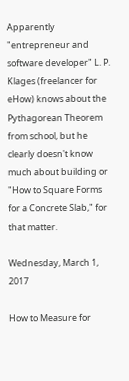Apparently "entrepreneur and software developer" L. P. Klages (freelancer for eHow) knows about the Pythagorean Theorem from school, but he clearly doesn't know much about building or "How to Square Forms for a Concrete Slab," for that matter.

Wednesday, March 1, 2017

How to Measure for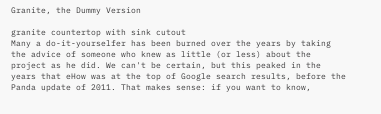Granite, the Dummy Version

granite countertop with sink cutout
Many a do-it-yourselfer has been burned over the years by taking the advice of someone who knew as little (or less) about the project as he did. We can't be certain, but this peaked in the years that eHow was at the top of Google search results, before the Panda update of 2011. That makes sense: if you want to know,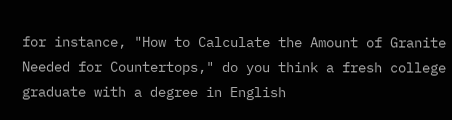for instance, "How to Calculate the Amount of Granite Needed for Countertops," do you think a fresh college graduate with a degree in English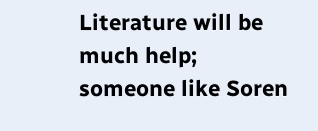Literature will be much help; someone like Soren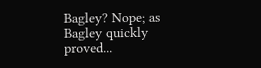Bagley? Nope; as Bagley quickly proved...